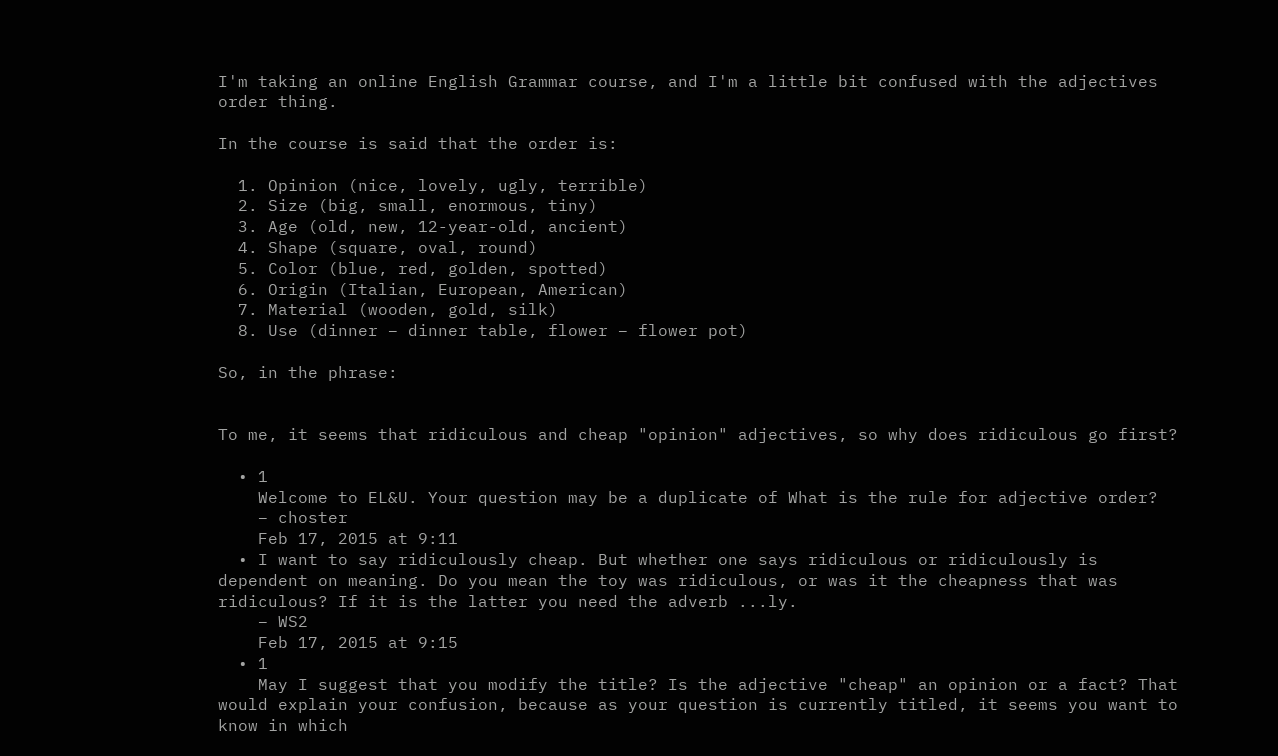I'm taking an online English Grammar course, and I'm a little bit confused with the adjectives order thing.

In the course is said that the order is:

  1. Opinion (nice, lovely, ugly, terrible)
  2. Size (big, small, enormous, tiny)
  3. Age (old, new, 12-year-old, ancient)
  4. Shape (square, oval, round)
  5. Color (blue, red, golden, spotted)
  6. Origin (Italian, European, American)
  7. Material (wooden, gold, silk)
  8. Use (dinner – dinner table, flower – flower pot)

So, in the phrase:


To me, it seems that ridiculous and cheap "opinion" adjectives, so why does ridiculous go first?

  • 1
    Welcome to EL&U. Your question may be a duplicate of What is the rule for adjective order?
    – choster
    Feb 17, 2015 at 9:11
  • I want to say ridiculously cheap. But whether one says ridiculous or ridiculously is dependent on meaning. Do you mean the toy was ridiculous, or was it the cheapness that was ridiculous? If it is the latter you need the adverb ...ly.
    – WS2
    Feb 17, 2015 at 9:15
  • 1
    May I suggest that you modify the title? Is the adjective "cheap" an opinion or a fact? That would explain your confusion, because as your question is currently titled, it seems you want to know in which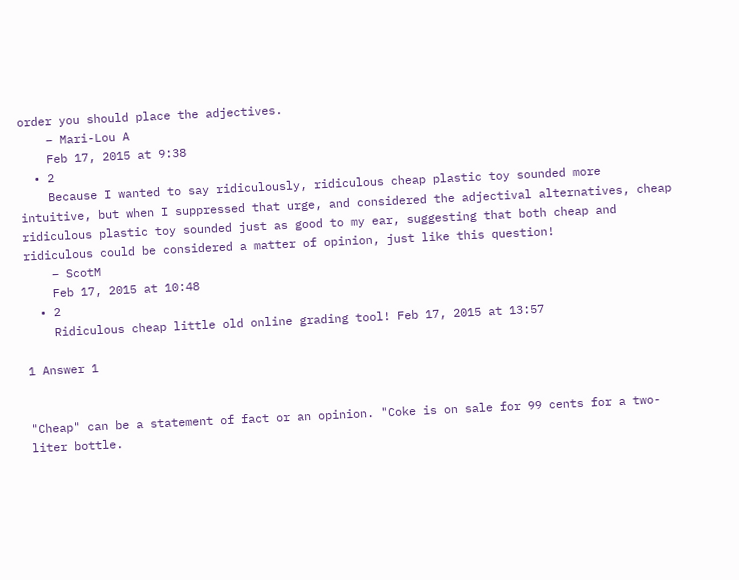order you should place the adjectives.
    – Mari-Lou A
    Feb 17, 2015 at 9:38
  • 2
    Because I wanted to say ridiculously, ridiculous cheap plastic toy sounded more intuitive, but when I suppressed that urge, and considered the adjectival alternatives, cheap ridiculous plastic toy sounded just as good to my ear, suggesting that both cheap and ridiculous could be considered a matter of opinion, just like this question!
    – ScotM
    Feb 17, 2015 at 10:48
  • 2
    Ridiculous cheap little old online grading tool! Feb 17, 2015 at 13:57

1 Answer 1


"Cheap" can be a statement of fact or an opinion. "Coke is on sale for 99 cents for a two-liter bottle.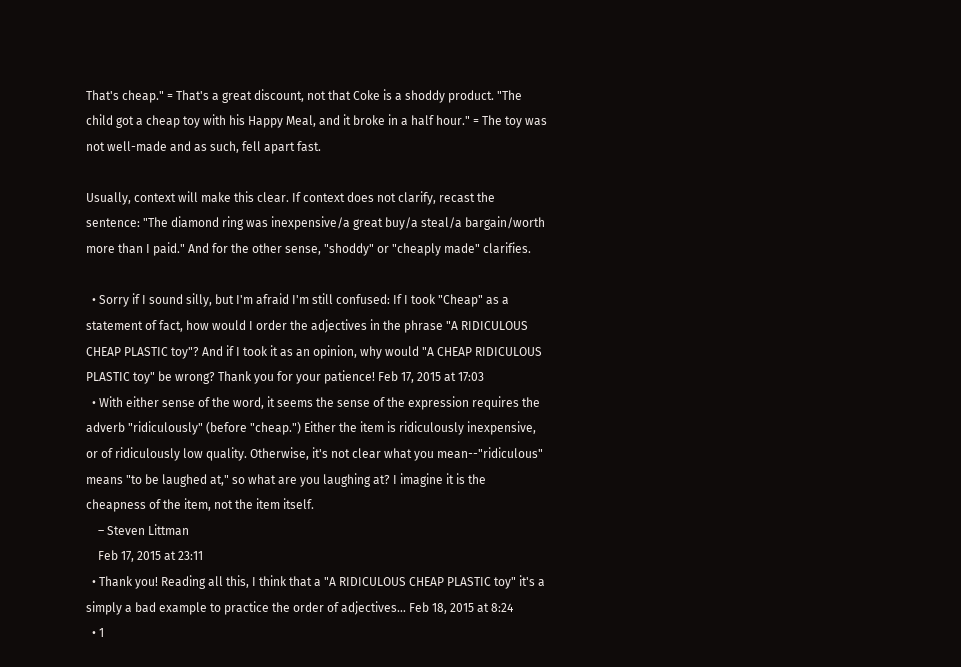That's cheap." = That's a great discount, not that Coke is a shoddy product. "The child got a cheap toy with his Happy Meal, and it broke in a half hour." = The toy was not well-made and as such, fell apart fast.

Usually, context will make this clear. If context does not clarify, recast the sentence: "The diamond ring was inexpensive/a great buy/a steal/a bargain/worth more than I paid." And for the other sense, "shoddy" or "cheaply made" clarifies.

  • Sorry if I sound silly, but I'm afraid I'm still confused: If I took "Cheap" as a statement of fact, how would I order the adjectives in the phrase "A RIDICULOUS CHEAP PLASTIC toy"? And if I took it as an opinion, why would "A CHEAP RIDICULOUS PLASTIC toy" be wrong? Thank you for your patience! Feb 17, 2015 at 17:03
  • With either sense of the word, it seems the sense of the expression requires the adverb "ridiculously" (before "cheap.") Either the item is ridiculously inexpensive, or of ridiculously low quality. Otherwise, it's not clear what you mean--"ridiculous" means "to be laughed at," so what are you laughing at? I imagine it is the cheapness of the item, not the item itself.
    – Steven Littman
    Feb 17, 2015 at 23:11
  • Thank you! Reading all this, I think that a "A RIDICULOUS CHEAP PLASTIC toy" it's a simply a bad example to practice the order of adjectives... Feb 18, 2015 at 8:24
  • 1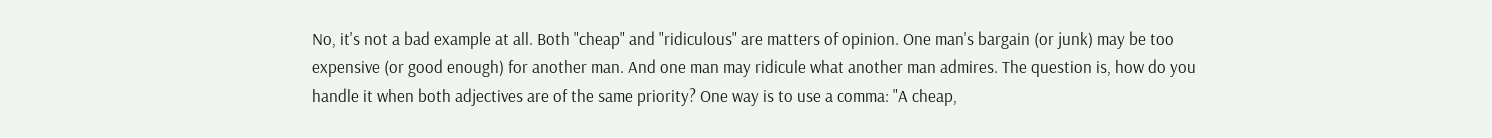No, it's not a bad example at all. Both "cheap" and "ridiculous" are matters of opinion. One man's bargain (or junk) may be too expensive (or good enough) for another man. And one man may ridicule what another man admires. The question is, how do you handle it when both adjectives are of the same priority? One way is to use a comma: "A cheap,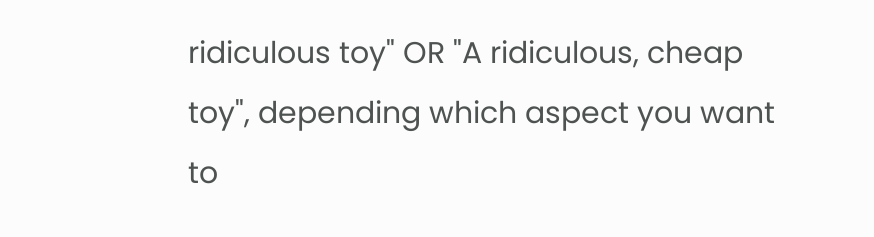ridiculous toy" OR "A ridiculous, cheap toy", depending which aspect you want to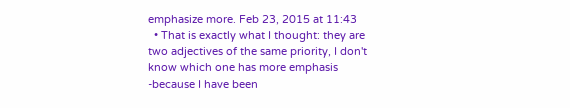emphasize more. Feb 23, 2015 at 11:43
  • That is exactly what I thought: they are two adjectives of the same priority, I don't know which one has more emphasis -because I have been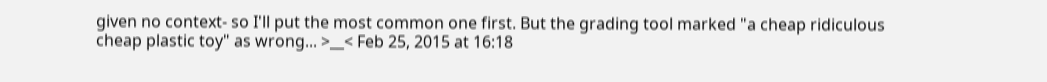given no context- so I'll put the most common one first. But the grading tool marked "a cheap ridiculous cheap plastic toy" as wrong... >__< Feb 25, 2015 at 16:18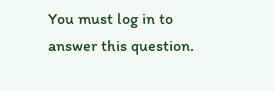You must log in to answer this question.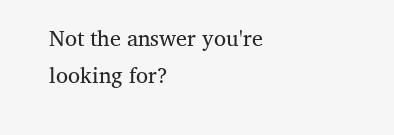Not the answer you're looking for?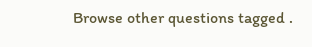Browse other questions tagged .